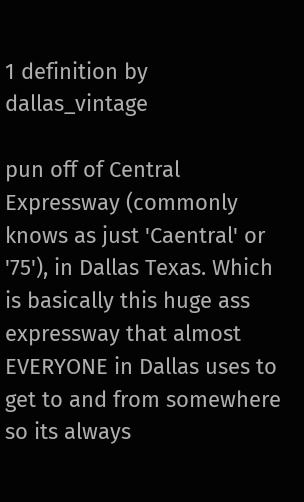1 definition by dallas_vintage

pun off of Central Expressway (commonly knows as just 'Caentral' or '75'), in Dallas Texas. Which is basically this huge ass expressway that almost EVERYONE in Dallas uses to get to and from somewhere so its always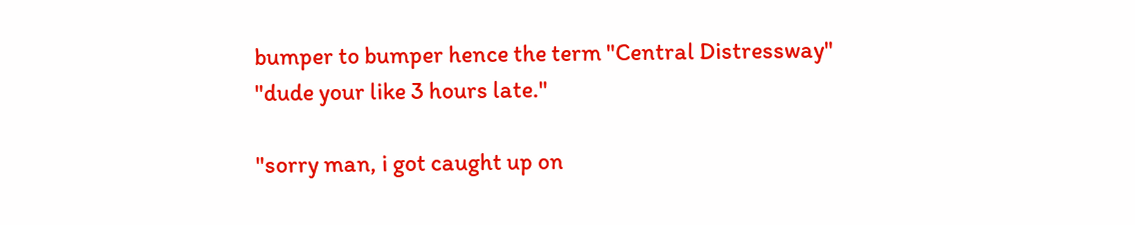bumper to bumper hence the term "Central Distressway"
"dude your like 3 hours late."

"sorry man, i got caught up on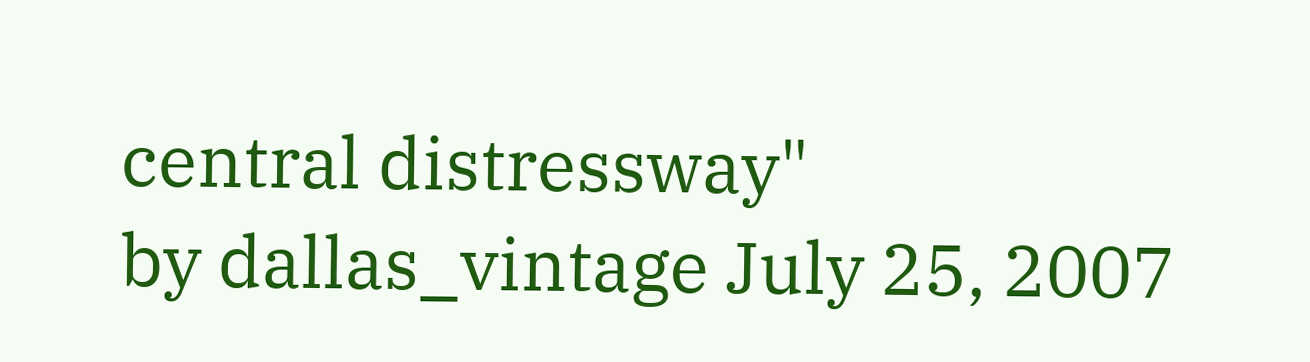central distressway"
by dallas_vintage July 25, 2007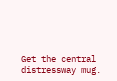Get the central distressway mug.